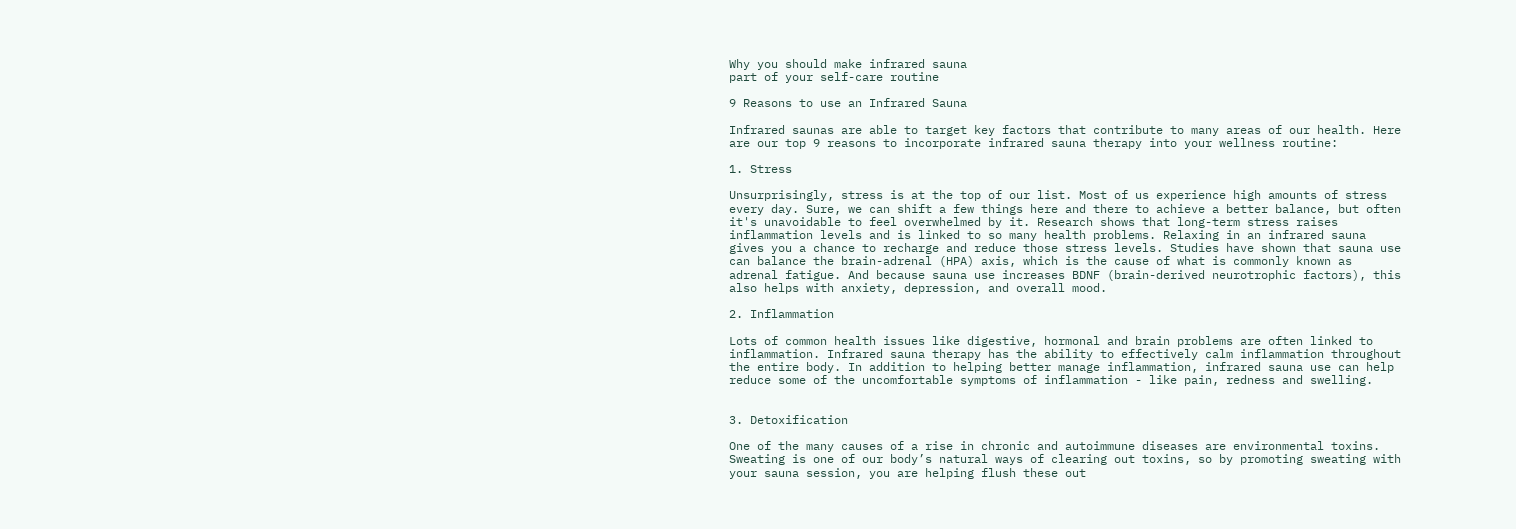Why you should make infrared sauna
part of your self-care routine

9 Reasons to use an Infrared Sauna

Infrared saunas are able to target key factors that contribute to many areas of our health. Here are our top 9 reasons to incorporate infrared sauna therapy into your wellness routine:

1. Stress

Unsurprisingly, stress is at the top of our list. Most of us experience high amounts of stress every day. Sure, we can shift a few things here and there to achieve a better balance, but often it's unavoidable to feel overwhelmed by it. Research shows that long-term stress raises inflammation levels and is linked to so many health problems. Relaxing in an infrared sauna gives you a chance to recharge and reduce those stress levels. Studies have shown that sauna use can balance the brain-adrenal (HPA) axis, which is the cause of what is commonly known as adrenal fatigue. And because sauna use increases BDNF (brain-derived neurotrophic factors), this also helps with anxiety, depression, and overall mood.

2. Inflammation

Lots of common health issues like digestive, hormonal and brain problems are often linked to inflammation. Infrared sauna therapy has the ability to effectively calm inflammation throughout the entire body. In addition to helping better manage inflammation, infrared sauna use can help reduce some of the uncomfortable symptoms of inflammation - like pain, redness and swelling.


3. Detoxification

One of the many causes of a rise in chronic and autoimmune diseases are environmental toxins. Sweating is one of our body’s natural ways of clearing out toxins, so by promoting sweating with your sauna session, you are helping flush these out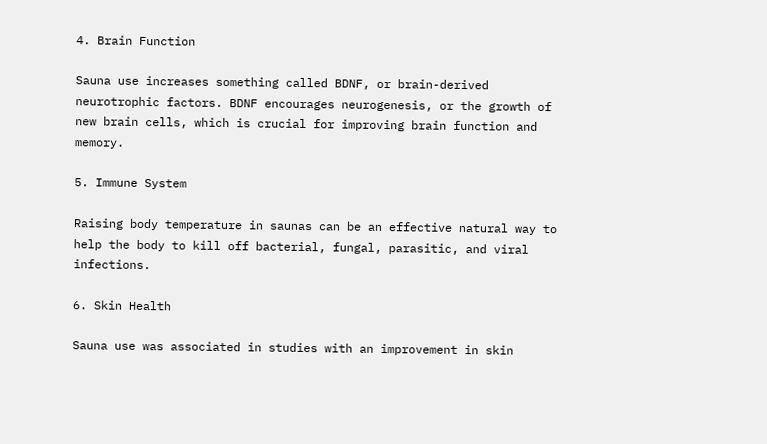4. Brain Function

Sauna use increases something called BDNF, or brain-derived neurotrophic factors. BDNF encourages neurogenesis, or the growth of new brain cells, which is crucial for improving brain function and memory.

5. Immune System

Raising body temperature in saunas can be an effective natural way to help the body to kill off bacterial, fungal, parasitic, and viral infections.

6. Skin Health

Sauna use was associated in studies with an improvement in skin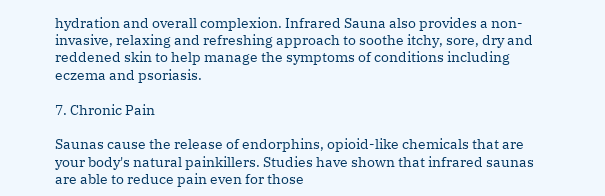hydration and overall complexion. Infrared Sauna also provides a non-invasive, relaxing and refreshing approach to soothe itchy, sore, dry and reddened skin to help manage the symptoms of conditions including eczema and psoriasis.

7. Chronic Pain

Saunas cause the release of endorphins, opioid-like chemicals that are your body's natural painkillers. Studies have shown that infrared saunas are able to reduce pain even for those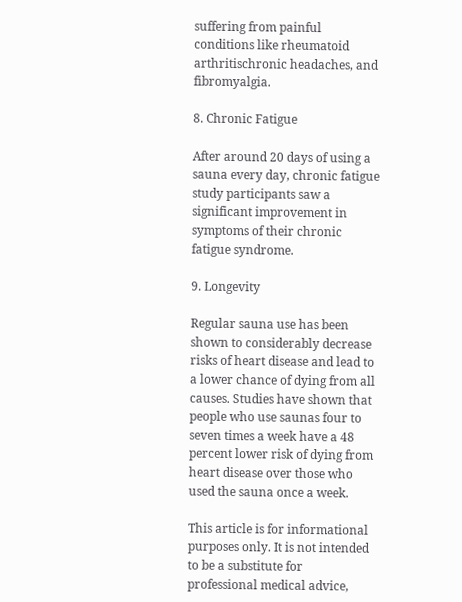suffering from painful conditions like rheumatoid arthritischronic headaches, and fibromyalgia.

8. Chronic Fatigue

After around 20 days of using a sauna every day, chronic fatigue study participants saw a significant improvement in symptoms of their chronic fatigue syndrome.

9. Longevity

Regular sauna use has been shown to considerably decrease risks of heart disease and lead to a lower chance of dying from all causes. Studies have shown that people who use saunas four to seven times a week have a 48 percent lower risk of dying from heart disease over those who used the sauna once a week.

This article is for informational purposes only. It is not intended to be a substitute for professional medical advice,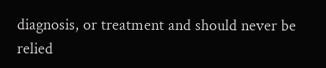diagnosis, or treatment and should never be relied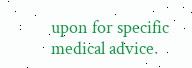upon for specific medical advice.